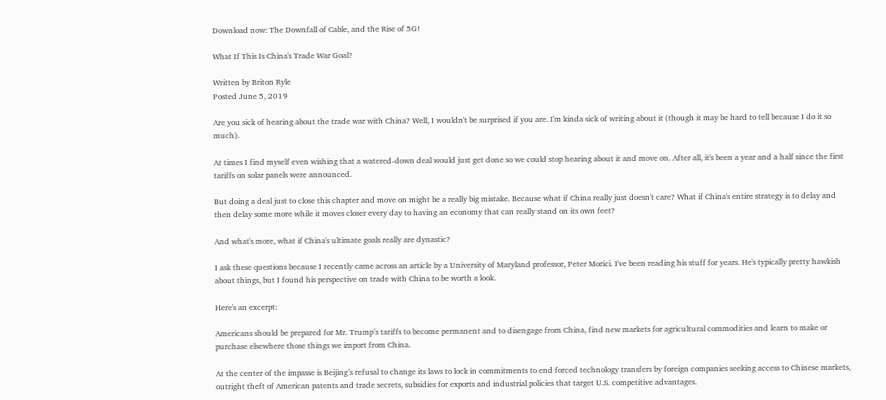Download now: The Downfall of Cable, and the Rise of 5G!

What If This Is China's Trade War Goal?

Written by Briton Ryle
Posted June 5, 2019

Are you sick of hearing about the trade war with China? Well, I wouldn't be surprised if you are. I'm kinda sick of writing about it (though it may be hard to tell because I do it so much).

At times I find myself even wishing that a watered-down deal would just get done so we could stop hearing about it and move on. After all, it's been a year and a half since the first tariffs on solar panels were announced.

But doing a deal just to close this chapter and move on might be a really big mistake. Because what if China really just doesn't care? What if China's entire strategy is to delay and then delay some more while it moves closer every day to having an economy that can really stand on its own feet?

And what's more, what if China's ultimate goals really are dynastic?

I ask these questions because I recently came across an article by a University of Maryland professor, Peter Morici. I've been reading his stuff for years. He's typically pretty hawkish about things, but I found his perspective on trade with China to be worth a look.

Here's an excerpt:

Americans should be prepared for Mr. Trump’s tariffs to become permanent and to disengage from China, find new markets for agricultural commodities and learn to make or purchase elsewhere those things we import from China.

At the center of the impasse is Beijing’s refusal to change its laws to lock in commitments to end forced technology transfers by foreign companies seeking access to Chinese markets, outright theft of American patents and trade secrets, subsidies for exports and industrial policies that target U.S. competitive advantages.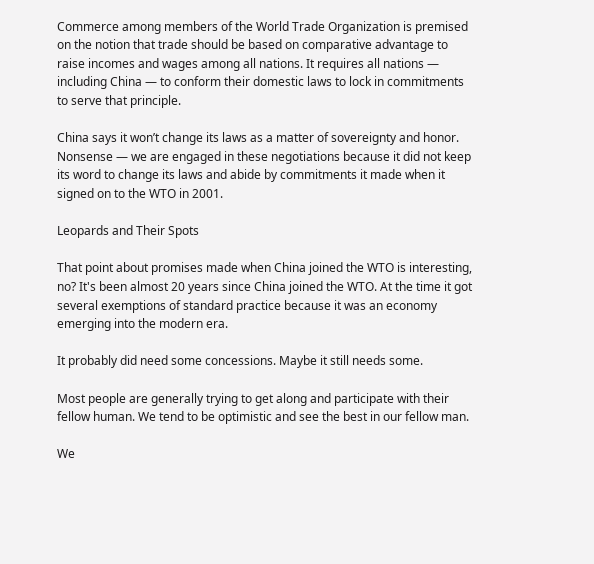Commerce among members of the World Trade Organization is premised on the notion that trade should be based on comparative advantage to raise incomes and wages among all nations. It requires all nations — including China — to conform their domestic laws to lock in commitments to serve that principle.

China says it won’t change its laws as a matter of sovereignty and honor. Nonsense — we are engaged in these negotiations because it did not keep its word to change its laws and abide by commitments it made when it signed on to the WTO in 2001.

Leopards and Their Spots

That point about promises made when China joined the WTO is interesting, no? It's been almost 20 years since China joined the WTO. At the time it got several exemptions of standard practice because it was an economy emerging into the modern era.

It probably did need some concessions. Maybe it still needs some.

Most people are generally trying to get along and participate with their fellow human. We tend to be optimistic and see the best in our fellow man.

We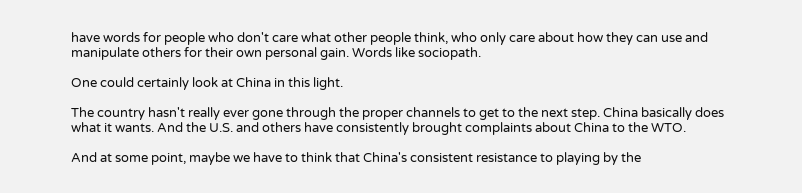have words for people who don't care what other people think, who only care about how they can use and manipulate others for their own personal gain. Words like sociopath.

One could certainly look at China in this light.

The country hasn't really ever gone through the proper channels to get to the next step. China basically does what it wants. And the U.S. and others have consistently brought complaints about China to the WTO.

And at some point, maybe we have to think that China's consistent resistance to playing by the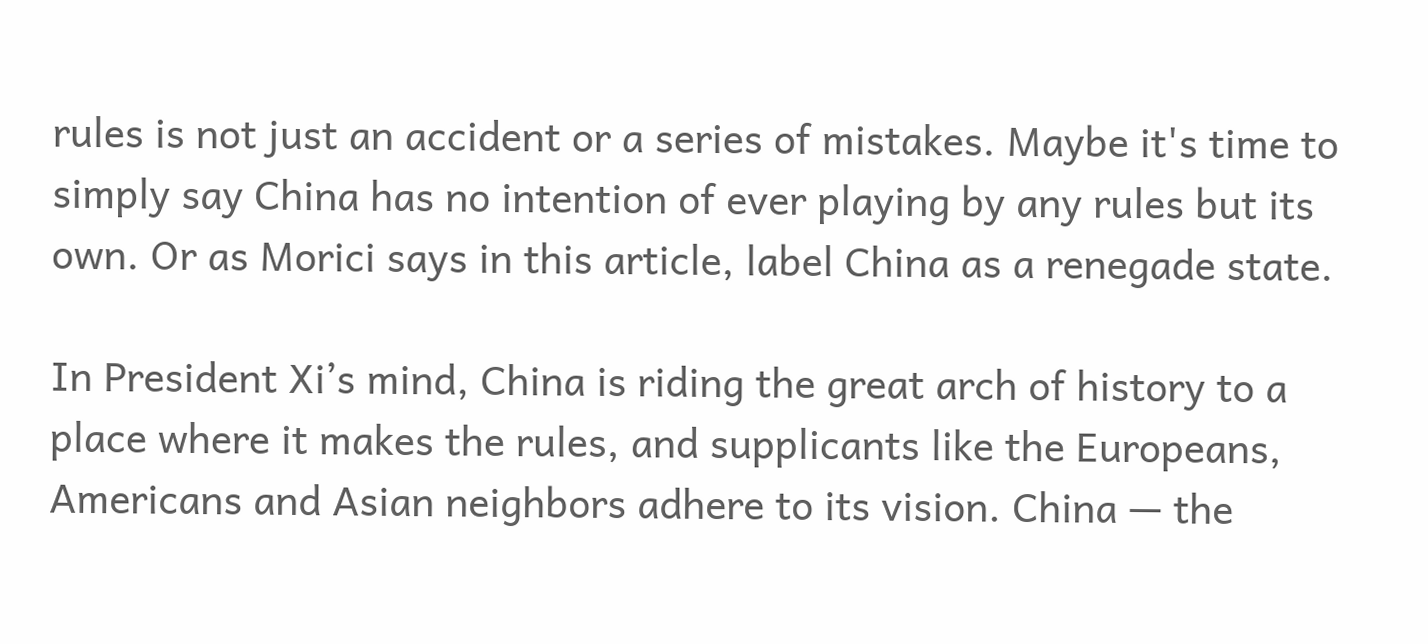rules is not just an accident or a series of mistakes. Maybe it's time to simply say China has no intention of ever playing by any rules but its own. Or as Morici says in this article, label China as a renegade state.

In President Xi’s mind, China is riding the great arch of history to a place where it makes the rules, and supplicants like the Europeans, Americans and Asian neighbors adhere to its vision. China — the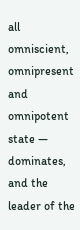all omniscient, omnipresent and omnipotent state — dominates, and the leader of the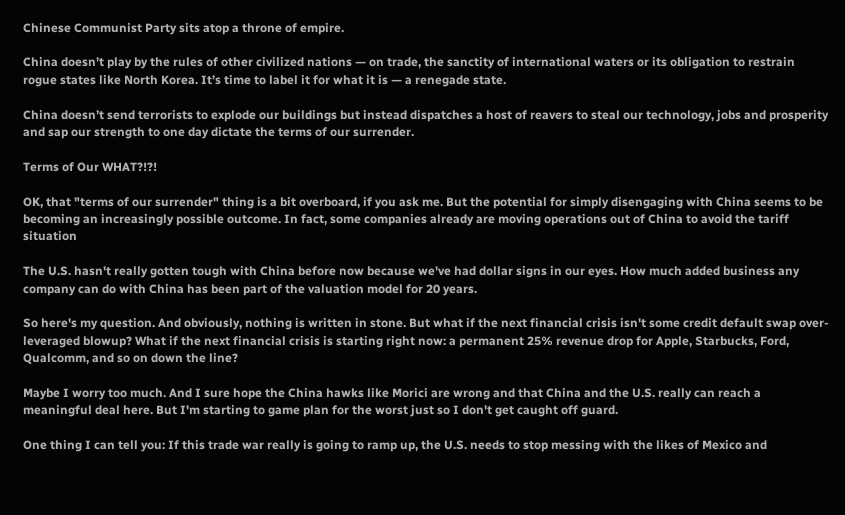Chinese Communist Party sits atop a throne of empire.

China doesn’t play by the rules of other civilized nations — on trade, the sanctity of international waters or its obligation to restrain rogue states like North Korea. It’s time to label it for what it is — a renegade state.

China doesn’t send terrorists to explode our buildings but instead dispatches a host of reavers to steal our technology, jobs and prosperity and sap our strength to one day dictate the terms of our surrender.

Terms of Our WHAT?!?!

OK, that "terms of our surrender" thing is a bit overboard, if you ask me. But the potential for simply disengaging with China seems to be becoming an increasingly possible outcome. In fact, some companies already are moving operations out of China to avoid the tariff situation

The U.S. hasn't really gotten tough with China before now because we've had dollar signs in our eyes. How much added business any company can do with China has been part of the valuation model for 20 years.

So here's my question. And obviously, nothing is written in stone. But what if the next financial crisis isn't some credit default swap over-leveraged blowup? What if the next financial crisis is starting right now: a permanent 25% revenue drop for Apple, Starbucks, Ford, Qualcomm, and so on down the line?

Maybe I worry too much. And I sure hope the China hawks like Morici are wrong and that China and the U.S. really can reach a meaningful deal here. But I'm starting to game plan for the worst just so I don't get caught off guard.

One thing I can tell you: If this trade war really is going to ramp up, the U.S. needs to stop messing with the likes of Mexico and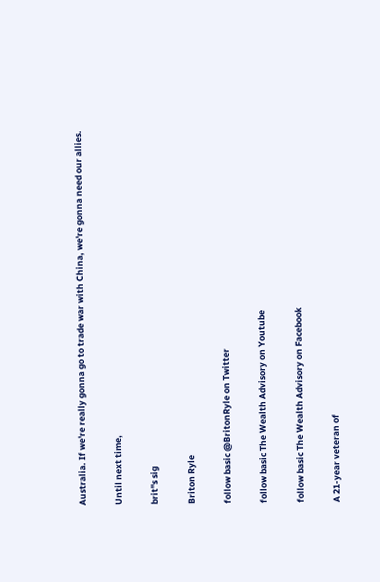Australia. If we're really gonna go to trade war with China, we're gonna need our allies.

Until next time,

brit''s sig

Briton Ryle

follow basic @BritonRyle on Twitter

follow basic The Wealth Advisory on Youtube

follow basic The Wealth Advisory on Facebook

A 21-year veteran of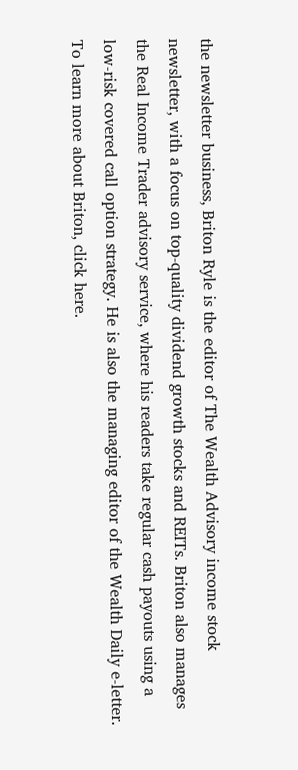the newsletter business, Briton Ryle is the editor of The Wealth Advisory income stock newsletter, with a focus on top-quality dividend growth stocks and REITs. Briton also manages the Real Income Trader advisory service, where his readers take regular cash payouts using a low-risk covered call option strategy. He is also the managing editor of the Wealth Daily e-letter. To learn more about Briton, click here.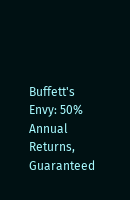Buffett's Envy: 50% Annual Returns, Guaranteed